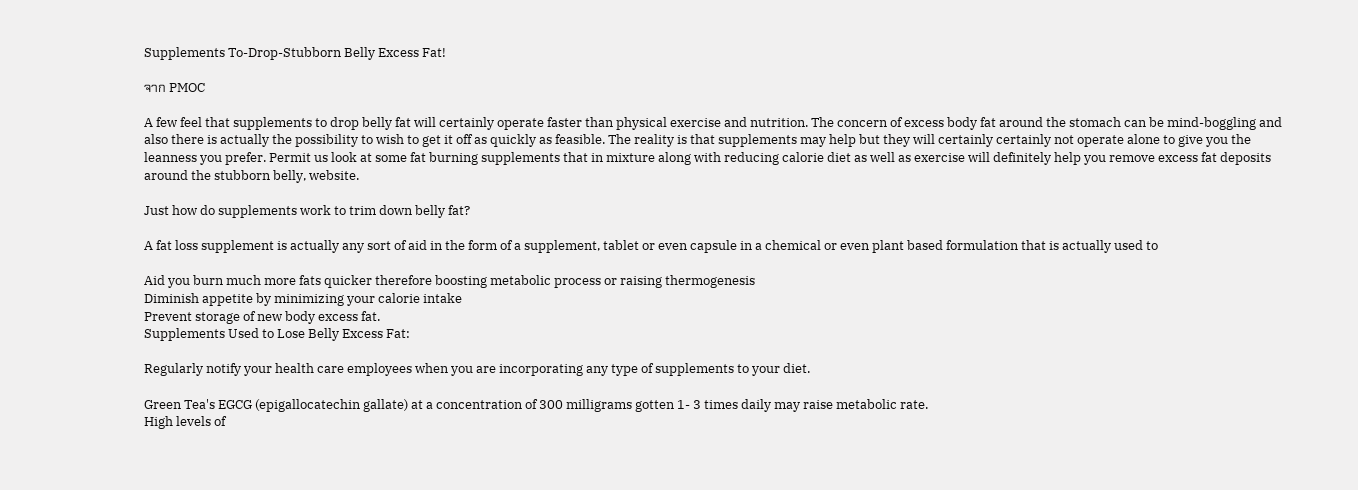Supplements To-Drop-Stubborn Belly Excess Fat!

จาก PMOC

A few feel that supplements to drop belly fat will certainly operate faster than physical exercise and nutrition. The concern of excess body fat around the stomach can be mind-boggling and also there is actually the possibility to wish to get it off as quickly as feasible. The reality is that supplements may help but they will certainly certainly not operate alone to give you the leanness you prefer. Permit us look at some fat burning supplements that in mixture along with reducing calorie diet as well as exercise will definitely help you remove excess fat deposits around the stubborn belly, website.

Just how do supplements work to trim down belly fat?

A fat loss supplement is actually any sort of aid in the form of a supplement, tablet or even capsule in a chemical or even plant based formulation that is actually used to

Aid you burn much more fats quicker therefore boosting metabolic process or raising thermogenesis
Diminish appetite by minimizing your calorie intake
Prevent storage of new body excess fat.
Supplements Used to Lose Belly Excess Fat:

Regularly notify your health care employees when you are incorporating any type of supplements to your diet.

Green Tea's EGCG (epigallocatechin gallate) at a concentration of 300 milligrams gotten 1- 3 times daily may raise metabolic rate.
High levels of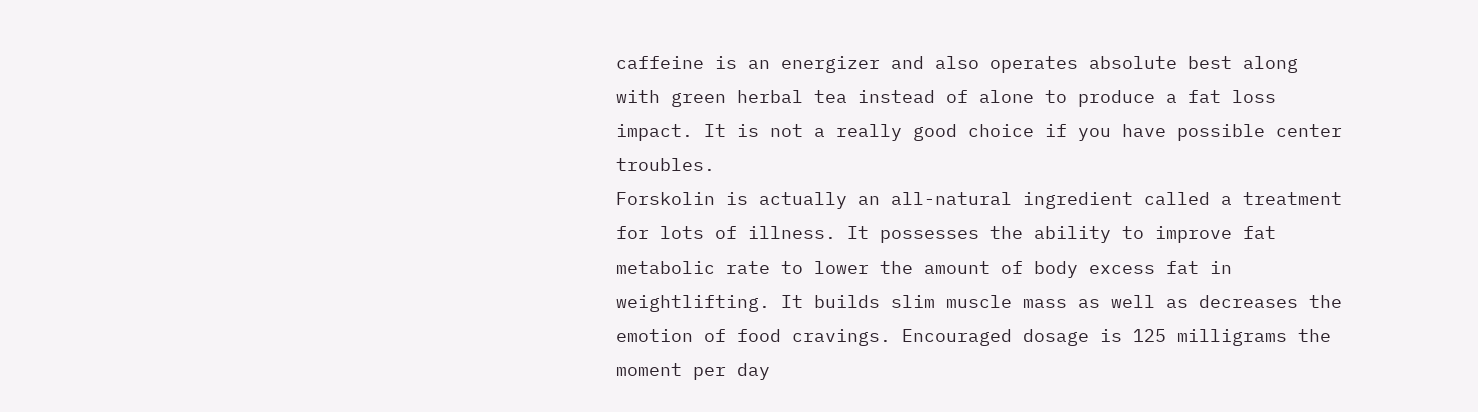caffeine is an energizer and also operates absolute best along with green herbal tea instead of alone to produce a fat loss impact. It is not a really good choice if you have possible center troubles.
Forskolin is actually an all-natural ingredient called a treatment for lots of illness. It possesses the ability to improve fat metabolic rate to lower the amount of body excess fat in weightlifting. It builds slim muscle mass as well as decreases the emotion of food cravings. Encouraged dosage is 125 milligrams the moment per day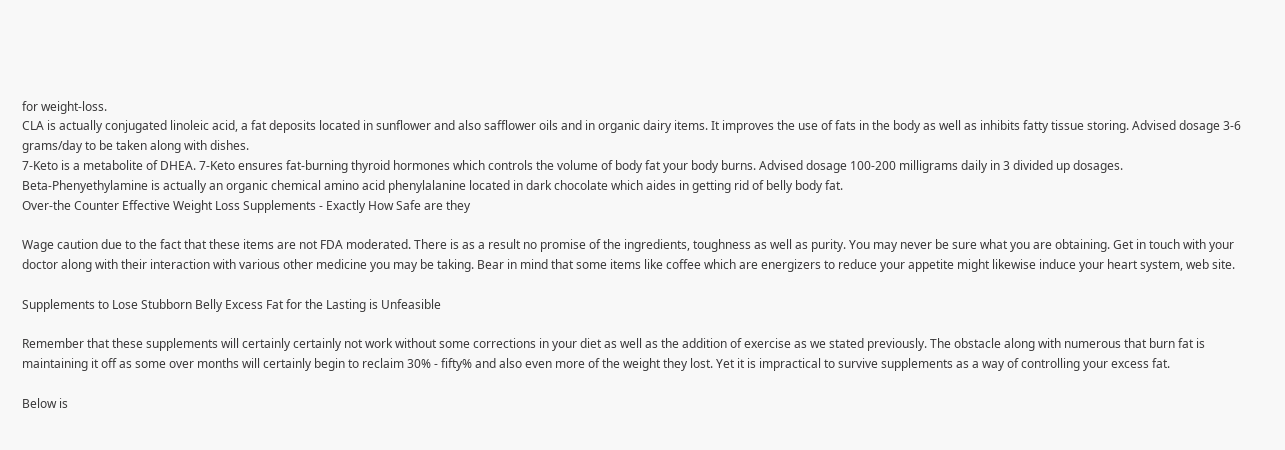for weight-loss.
CLA is actually conjugated linoleic acid, a fat deposits located in sunflower and also safflower oils and in organic dairy items. It improves the use of fats in the body as well as inhibits fatty tissue storing. Advised dosage 3-6 grams/day to be taken along with dishes.
7-Keto is a metabolite of DHEA. 7-Keto ensures fat-burning thyroid hormones which controls the volume of body fat your body burns. Advised dosage 100-200 milligrams daily in 3 divided up dosages.
Beta-Phenyethylamine is actually an organic chemical amino acid phenylalanine located in dark chocolate which aides in getting rid of belly body fat.
Over-the Counter Effective Weight Loss Supplements - Exactly How Safe are they

Wage caution due to the fact that these items are not FDA moderated. There is as a result no promise of the ingredients, toughness as well as purity. You may never be sure what you are obtaining. Get in touch with your doctor along with their interaction with various other medicine you may be taking. Bear in mind that some items like coffee which are energizers to reduce your appetite might likewise induce your heart system, web site.

Supplements to Lose Stubborn Belly Excess Fat for the Lasting is Unfeasible

Remember that these supplements will certainly certainly not work without some corrections in your diet as well as the addition of exercise as we stated previously. The obstacle along with numerous that burn fat is maintaining it off as some over months will certainly begin to reclaim 30% - fifty% and also even more of the weight they lost. Yet it is impractical to survive supplements as a way of controlling your excess fat.

Below is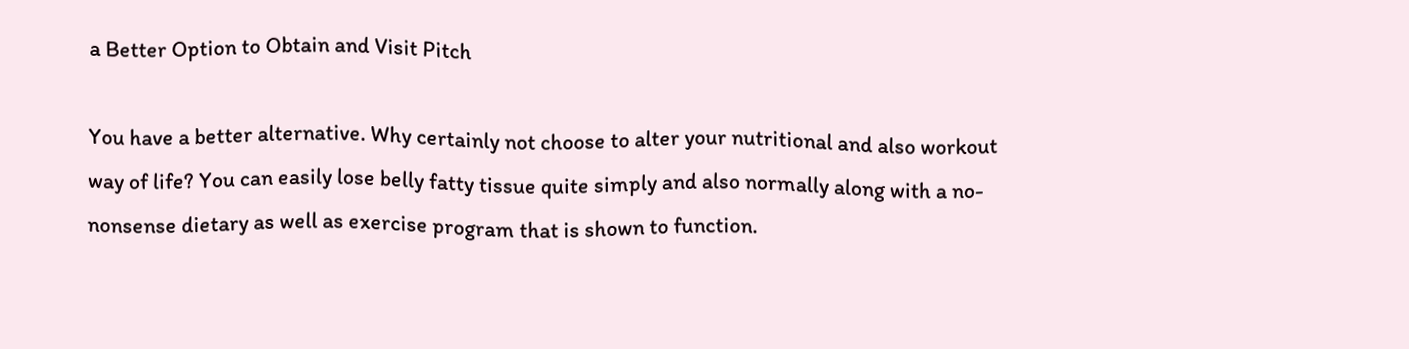a Better Option to Obtain and Visit Pitch

You have a better alternative. Why certainly not choose to alter your nutritional and also workout way of life? You can easily lose belly fatty tissue quite simply and also normally along with a no-nonsense dietary as well as exercise program that is shown to function.